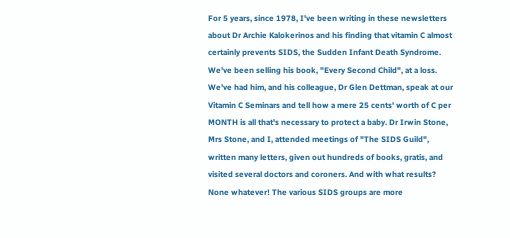For 5 years, since 1978, I've been writing in these newsletters about Dr Archie Kalokerinos and his finding that vitamin C almost certainly prevents SIDS, the Sudden Infant Death Syndrome. We've been selling his book, "Every Second Child", at a loss. We've had him, and his colleague, Dr Glen Dettman, speak at our Vitamin C Seminars and tell how a mere 25 cents' worth of C per MONTH is all that's necessary to protect a baby. Dr Irwin Stone, Mrs Stone, and I, attended meetings of "The SIDS Guild", written many letters, given out hundreds of books, gratis, and visited several doctors and coroners. And with what results? None whatever! The various SIDS groups are more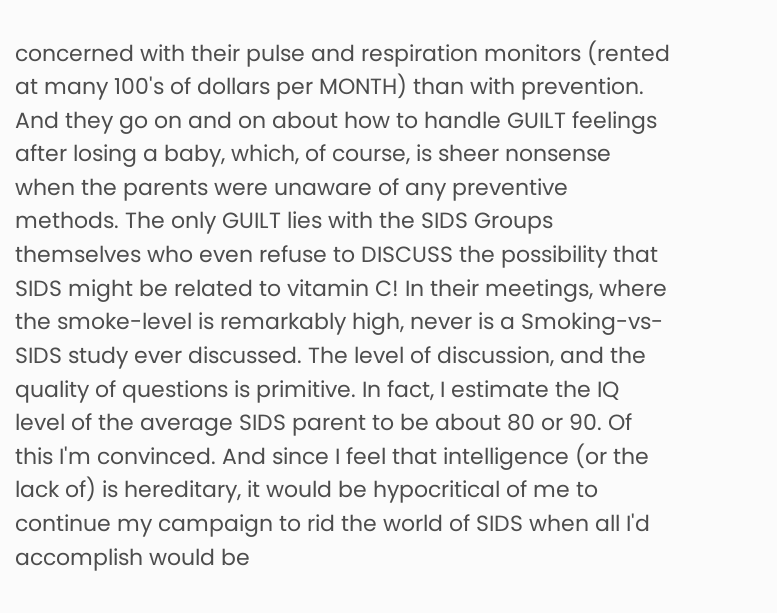concerned with their pulse and respiration monitors (rented at many 100's of dollars per MONTH) than with prevention. And they go on and on about how to handle GUILT feelings after losing a baby, which, of course, is sheer nonsense when the parents were unaware of any preventive methods. The only GUILT lies with the SIDS Groups themselves who even refuse to DISCUSS the possibility that SIDS might be related to vitamin C! In their meetings, where the smoke-level is remarkably high, never is a Smoking-vs-SIDS study ever discussed. The level of discussion, and the quality of questions is primitive. In fact, I estimate the IQ level of the average SIDS parent to be about 80 or 90. Of this I'm convinced. And since I feel that intelligence (or the lack of) is hereditary, it would be hypocritical of me to continue my campaign to rid the world of SIDS when all I'd accomplish would be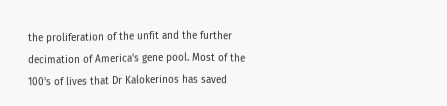the proliferation of the unfit and the further decimation of America's gene pool. Most of the 100's of lives that Dr Kalokerinos has saved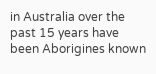in Australia over the past 15 years have been Aborigines known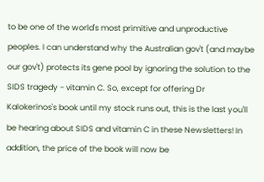to be one of the world's most primitive and unproductive peoples. I can understand why the Australian gov't (and maybe our gov't) protects its gene pool by ignoring the solution to the SIDS tragedy - vitamin C. So, except for offering Dr Kalokerinos's book until my stock runs out, this is the last you'll be hearing about SIDS and vitamin C in these Newsletters! In addition, the price of the book will now be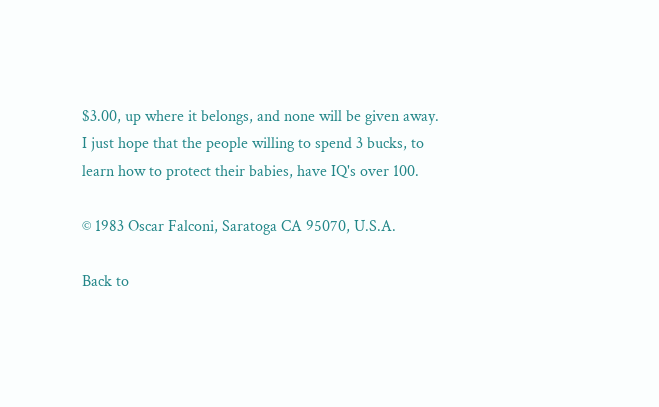$3.00, up where it belongs, and none will be given away. I just hope that the people willing to spend 3 bucks, to learn how to protect their babies, have IQ's over 100.

© 1983 Oscar Falconi, Saratoga CA 95070, U.S.A.

Back to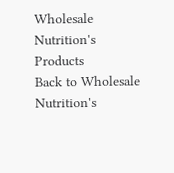Wholesale Nutrition's Products
Back to Wholesale Nutrition's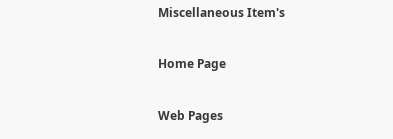Miscellaneous Item's

Home Page

Web Pages